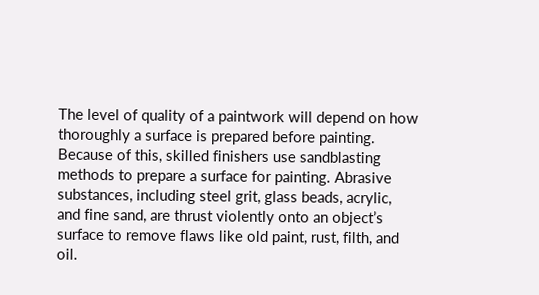The level of quality of a paintwork will depend on how thoroughly a surface is prepared before painting. Because of this, skilled finishers use sandblasting methods to prepare a surface for painting. Abrasive substances, including steel grit, glass beads, acrylic, and fine sand, are thrust violently onto an object’s surface to remove flaws like old paint, rust, filth, and oil.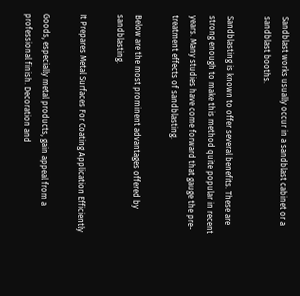Sandblast works usually occur in a sandblast cabinet or a sandblast booths.

Sandblasting is known to offer several benefits. These are strong enough to make this method quite popular in recent years. Many studies have come forward that gauge the pre-treatment effects of sandblasting.

Below are the most prominent advantages offered by sandblasting.

It Prepares Metal Surfaces For Coating Application Efficiently

Goods, especially metal products, gain appeal from a professional finish. Decoration and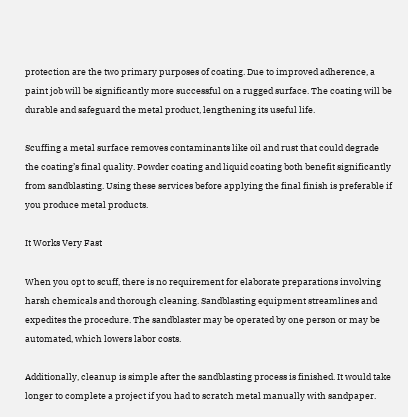protection are the two primary purposes of coating. Due to improved adherence, a paint job will be significantly more successful on a rugged surface. The coating will be durable and safeguard the metal product, lengthening its useful life.

Scuffing a metal surface removes contaminants like oil and rust that could degrade the coating’s final quality. Powder coating and liquid coating both benefit significantly from sandblasting. Using these services before applying the final finish is preferable if you produce metal products.

It Works Very Fast

When you opt to scuff, there is no requirement for elaborate preparations involving harsh chemicals and thorough cleaning. Sandblasting equipment streamlines and expedites the procedure. The sandblaster may be operated by one person or may be automated, which lowers labor costs.

Additionally, cleanup is simple after the sandblasting process is finished. It would take longer to complete a project if you had to scratch metal manually with sandpaper.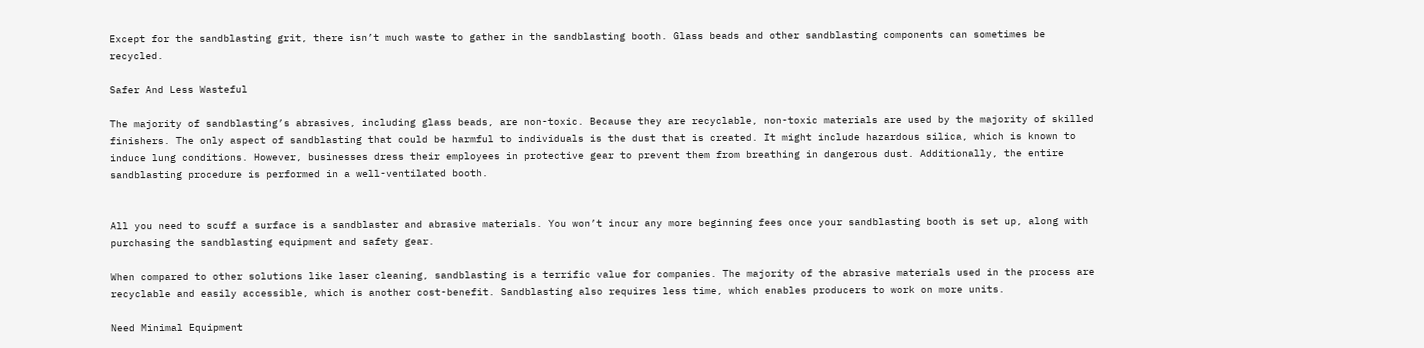Except for the sandblasting grit, there isn’t much waste to gather in the sandblasting booth. Glass beads and other sandblasting components can sometimes be recycled.

Safer And Less Wasteful

The majority of sandblasting’s abrasives, including glass beads, are non-toxic. Because they are recyclable, non-toxic materials are used by the majority of skilled finishers. The only aspect of sandblasting that could be harmful to individuals is the dust that is created. It might include hazardous silica, which is known to induce lung conditions. However, businesses dress their employees in protective gear to prevent them from breathing in dangerous dust. Additionally, the entire sandblasting procedure is performed in a well-ventilated booth.


All you need to scuff a surface is a sandblaster and abrasive materials. You won’t incur any more beginning fees once your sandblasting booth is set up, along with purchasing the sandblasting equipment and safety gear.

When compared to other solutions like laser cleaning, sandblasting is a terrific value for companies. The majority of the abrasive materials used in the process are recyclable and easily accessible, which is another cost-benefit. Sandblasting also requires less time, which enables producers to work on more units.

Need Minimal Equipment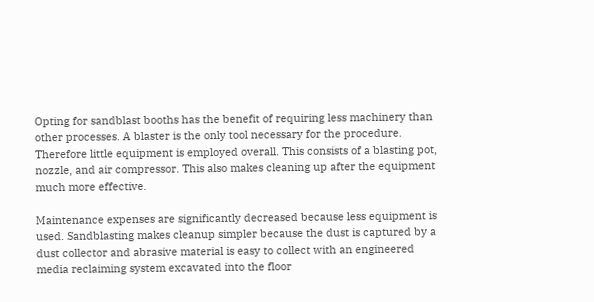Opting for sandblast booths has the benefit of requiring less machinery than other processes. A blaster is the only tool necessary for the procedure. Therefore little equipment is employed overall. This consists of a blasting pot, nozzle, and air compressor. This also makes cleaning up after the equipment much more effective.

Maintenance expenses are significantly decreased because less equipment is used. Sandblasting makes cleanup simpler because the dust is captured by a dust collector and abrasive material is easy to collect with an engineered media reclaiming system excavated into the floor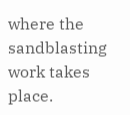where the sandblasting work takes place.